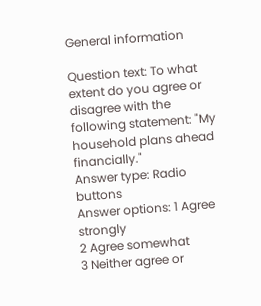General information

Question text: To what extent do you agree or disagree with the following statement: "My household plans ahead financially."
Answer type: Radio buttons
Answer options: 1 Agree strongly
2 Agree somewhat
3 Neither agree or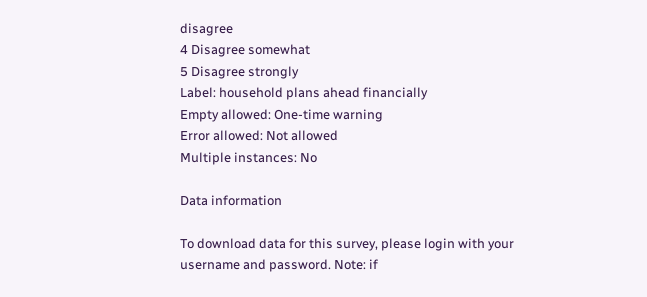disagree
4 Disagree somewhat
5 Disagree strongly
Label: household plans ahead financially
Empty allowed: One-time warning
Error allowed: Not allowed
Multiple instances: No

Data information

To download data for this survey, please login with your username and password. Note: if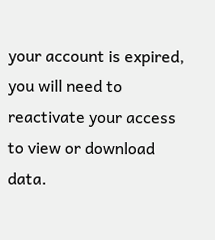your account is expired, you will need to reactivate your access to view or download data.